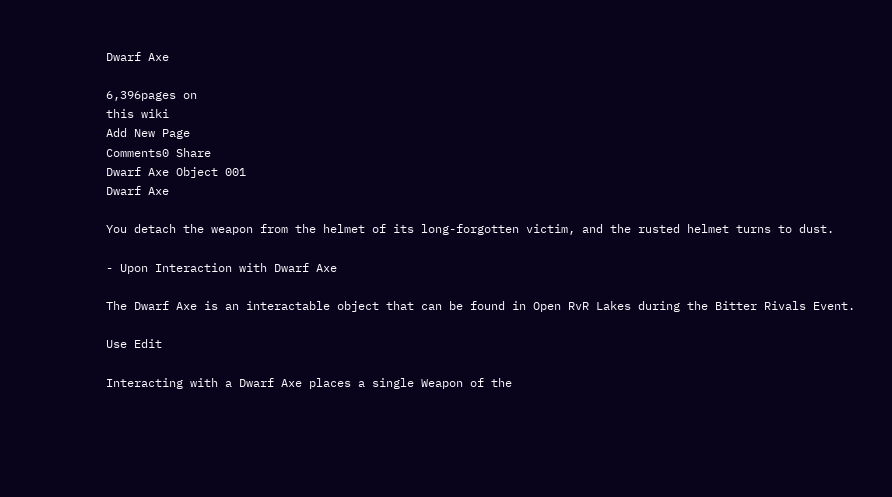Dwarf Axe

6,396pages on
this wiki
Add New Page
Comments0 Share
Dwarf Axe Object 001
Dwarf Axe

You detach the weapon from the helmet of its long-forgotten victim, and the rusted helmet turns to dust.

- Upon Interaction with Dwarf Axe

The Dwarf Axe is an interactable object that can be found in Open RvR Lakes during the Bitter Rivals Event.

Use Edit

Interacting with a Dwarf Axe places a single Weapon of the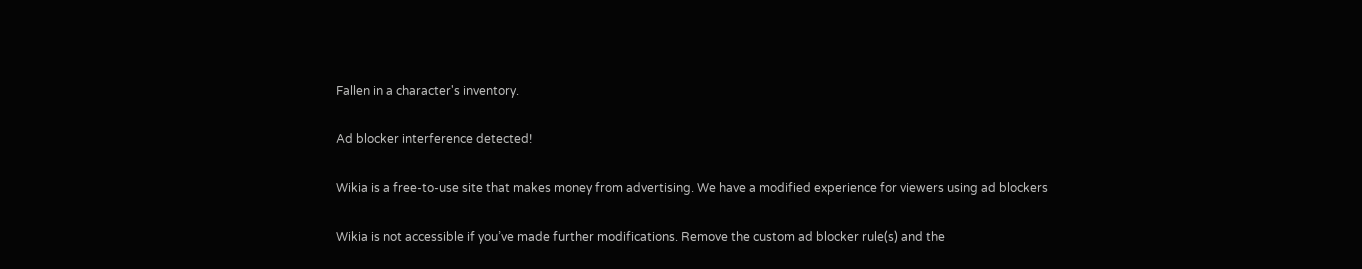Fallen in a character's inventory.

Ad blocker interference detected!

Wikia is a free-to-use site that makes money from advertising. We have a modified experience for viewers using ad blockers

Wikia is not accessible if you’ve made further modifications. Remove the custom ad blocker rule(s) and the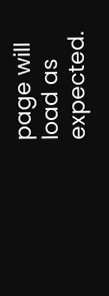page will load as expected.